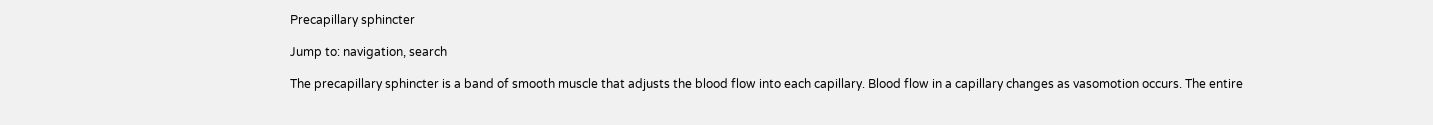Precapillary sphincter

Jump to: navigation, search

The precapillary sphincter is a band of smooth muscle that adjusts the blood flow into each capillary. Blood flow in a capillary changes as vasomotion occurs. The entire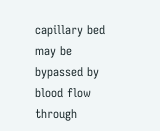capillary bed may be bypassed by blood flow through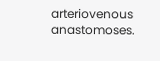arteriovenous anastomoses.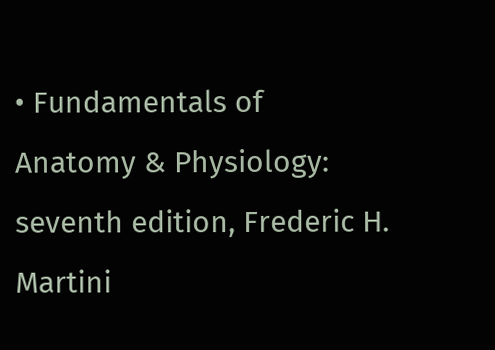• Fundamentals of Anatomy & Physiology: seventh edition, Frederic H. Martini